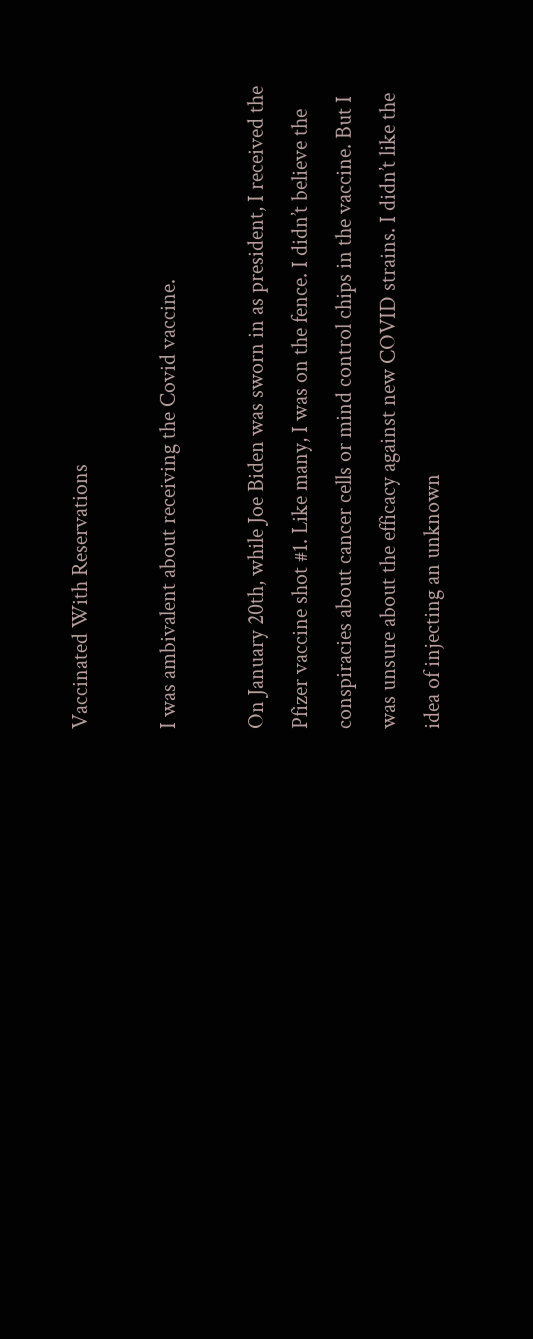Vaccinated With Reservations

I was ambivalent about receiving the Covid vaccine.

On January 20th, while Joe Biden was sworn in as president, I received the Pfizer vaccine shot #1. Like many, I was on the fence. I didn’t believe the conspiracies about cancer cells or mind control chips in the vaccine. But I was unsure about the efficacy against new COVID strains. I didn’t like the idea of injecting an unknown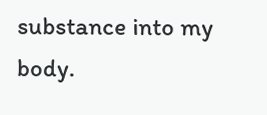substance into my body.